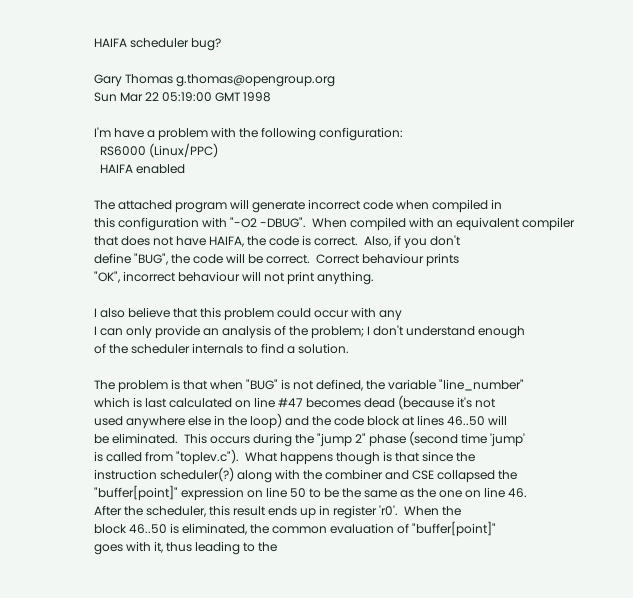HAIFA scheduler bug?

Gary Thomas g.thomas@opengroup.org
Sun Mar 22 05:19:00 GMT 1998

I'm have a problem with the following configuration:
  RS6000 (Linux/PPC)
  HAIFA enabled

The attached program will generate incorrect code when compiled in
this configuration with "-O2 -DBUG".  When compiled with an equivalent compiler
that does not have HAIFA, the code is correct.  Also, if you don't
define "BUG", the code will be correct.  Correct behaviour prints
"OK", incorrect behaviour will not print anything.

I also believe that this problem could occur with any
I can only provide an analysis of the problem; I don't understand enough
of the scheduler internals to find a solution.

The problem is that when "BUG" is not defined, the variable "line_number"
which is last calculated on line #47 becomes dead (because it's not
used anywhere else in the loop) and the code block at lines 46..50 will
be eliminated.  This occurs during the "jump 2" phase (second time 'jump'
is called from "toplev.c").  What happens though is that since the
instruction scheduler(?) along with the combiner and CSE collapsed the
"buffer[point]" expression on line 50 to be the same as the one on line 46.
After the scheduler, this result ends up in register 'r0'.  When the
block 46..50 is eliminated, the common evaluation of "buffer[point]"
goes with it, thus leading to the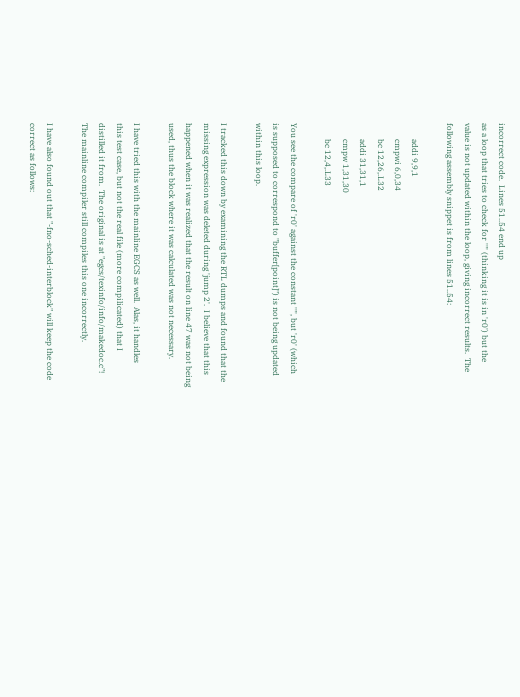incorrect code.  Lines 51..54 end up
as a loop that tries to check for '"' (thinking it is in 'r0') but the
value is not updated within the loop, giving incorrect results.  The
following assembly snippet is from lines 51..54:

        addi 9,9,1
        cmpwi 6,0,34
        bc 12,26,.L32
        addi 31,31,1
        cmpw 1,31,30
        bc 12,4,.L33

You see the compare of 'r0' against the constant '"', but 'r0' (which
is supposed to correspond to "buffer[point]") is not being updated
within this loop.

I tracked this down by examining the RTL dumps and found that the
missing expression was deleted during 'jump 2'.  I believe that this
happened when it was realized that the result on line 47 was not being
used, thus the block where it was calculated was not necessary.

I have tried this with the mainline EGCS as well.  Alas, it handles
this test case, but not the real file (more compilicated) that I
distilled it from.  The original is at "egcs/texinfo/info/makedoc.c"!
The mainline compiler still compiles this one incorrectly.

I have also found out that "-fno-sched-interblock" will keep the code
correct as follows: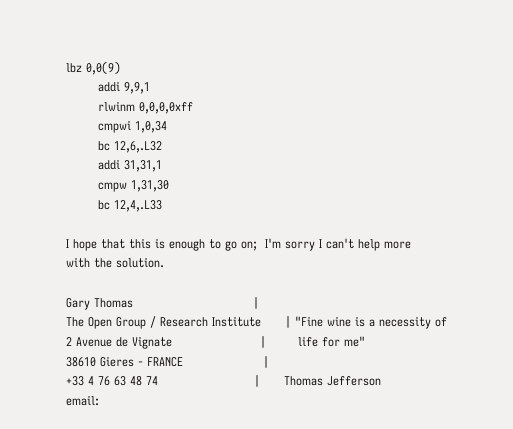lbz 0,0(9)
        addi 9,9,1
        rlwinm 0,0,0,0xff
        cmpwi 1,0,34
        bc 12,6,.L32
        addi 31,31,1
        cmpw 1,31,30
        bc 12,4,.L33

I hope that this is enough to go on;  I'm sorry I can't help more
with the solution.

Gary Thomas                              |
The Open Group / Research Institute      | "Fine wine is a necessity of
2 Avenue de Vignate                      |        life for me"
38610 Gieres - FRANCE                    |
+33 4 76 63 48 74                        |      Thomas Jefferson
email: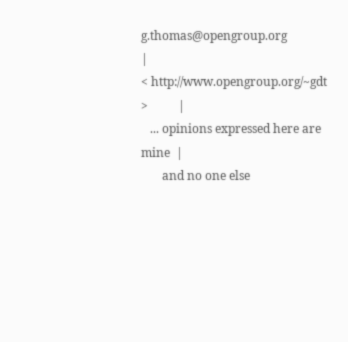g.thomas@opengroup.org            |
< http://www.opengroup.org/~gdt >          |
   ... opinions expressed here are mine  |
       and no one else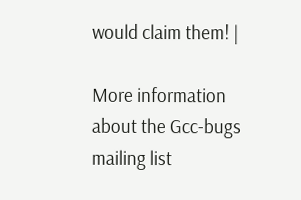would claim them! |

More information about the Gcc-bugs mailing list